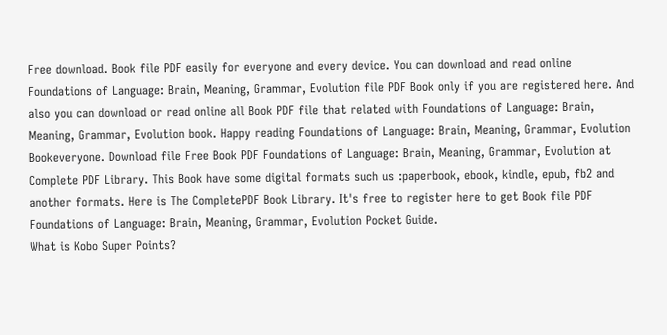Free download. Book file PDF easily for everyone and every device. You can download and read online Foundations of Language: Brain, Meaning, Grammar, Evolution file PDF Book only if you are registered here. And also you can download or read online all Book PDF file that related with Foundations of Language: Brain, Meaning, Grammar, Evolution book. Happy reading Foundations of Language: Brain, Meaning, Grammar, Evolution Bookeveryone. Download file Free Book PDF Foundations of Language: Brain, Meaning, Grammar, Evolution at Complete PDF Library. This Book have some digital formats such us :paperbook, ebook, kindle, epub, fb2 and another formats. Here is The CompletePDF Book Library. It's free to register here to get Book file PDF Foundations of Language: Brain, Meaning, Grammar, Evolution Pocket Guide.
What is Kobo Super Points?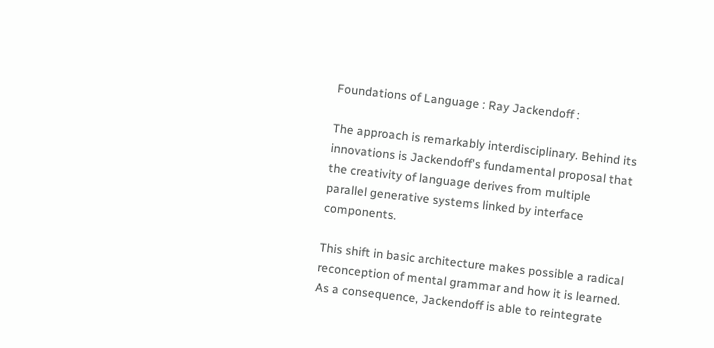Foundations of Language : Ray Jackendoff :

The approach is remarkably interdisciplinary. Behind its innovations is Jackendoff's fundamental proposal that the creativity of language derives from multiple parallel generative systems linked by interface components.

This shift in basic architecture makes possible a radical reconception of mental grammar and how it is learned. As a consequence, Jackendoff is able to reintegrate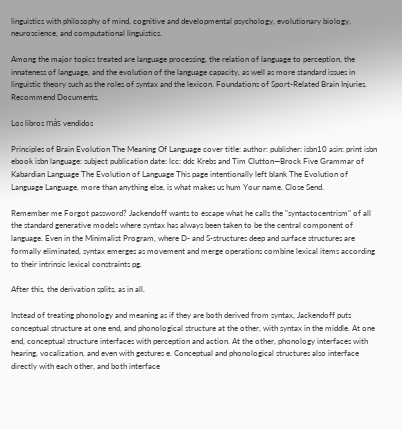linguistics with philosophy of mind, cognitive and developmental psychology, evolutionary biology, neuroscience, and computational linguistics.

Among the major topics treated are language processing, the relation of language to perception, the innateness of language, and the evolution of the language capacity, as well as more standard issues in linguistic theory such as the roles of syntax and the lexicon. Foundations of Sport-Related Brain Injuries. Recommend Documents.

Los libros más vendidos

Principles of Brain Evolution The Meaning Of Language cover title: author: publisher: isbn10 asin: print isbn ebook isbn language: subject publication date: lcc: ddc Krebs and Tim Clutton—Brock Five Grammar of Kabardian Language The Evolution of Language This page intentionally left blank The Evolution of Language Language, more than anything else, is what makes us hum Your name. Close Send.

Remember me Forgot password? Jackendoff wants to escape what he calls the "syntactocentrism" of all the standard generative models where syntax has always been taken to be the central component of language. Even in the Minimalist Program, where D- and S-structures deep and surface structures are formally eliminated, syntax emerges as movement and merge operations combine lexical items according to their intrinsic lexical constraints pg.

After this, the derivation splits, as in all.

Instead of treating phonology and meaning as if they are both derived from syntax, Jackendoff puts conceptual structure at one end, and phonological structure at the other, with syntax in the middle. At one end, conceptual structure interfaces with perception and action. At the other, phonology interfaces with hearing, vocalization, and even with gestures e. Conceptual and phonological structures also interface directly with each other, and both interface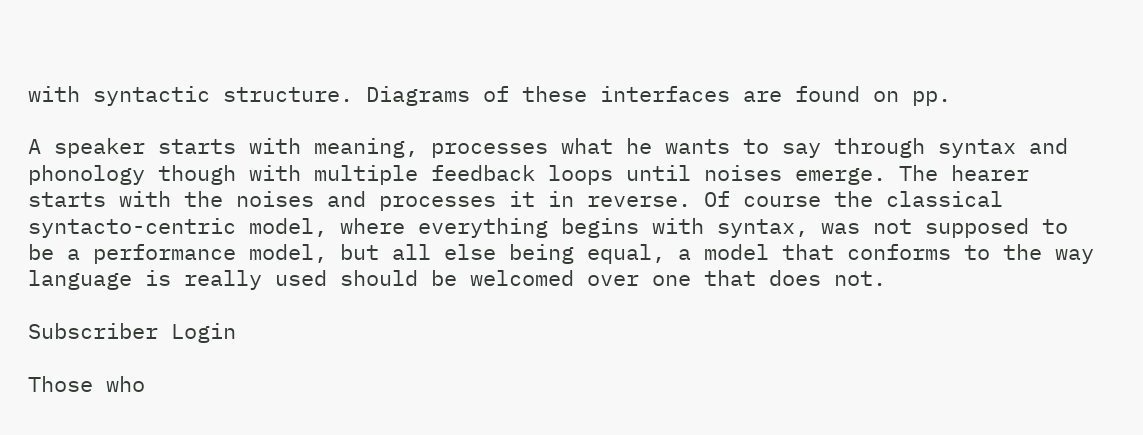with syntactic structure. Diagrams of these interfaces are found on pp.

A speaker starts with meaning, processes what he wants to say through syntax and phonology though with multiple feedback loops until noises emerge. The hearer starts with the noises and processes it in reverse. Of course the classical syntacto-centric model, where everything begins with syntax, was not supposed to be a performance model, but all else being equal, a model that conforms to the way language is really used should be welcomed over one that does not.

Subscriber Login

Those who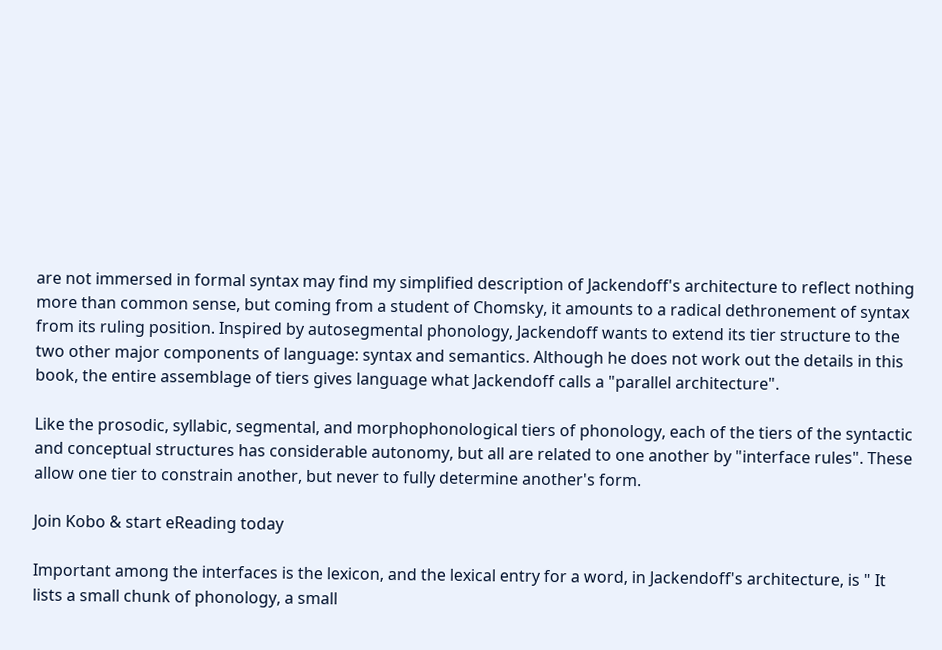are not immersed in formal syntax may find my simplified description of Jackendoff's architecture to reflect nothing more than common sense, but coming from a student of Chomsky, it amounts to a radical dethronement of syntax from its ruling position. Inspired by autosegmental phonology, Jackendoff wants to extend its tier structure to the two other major components of language: syntax and semantics. Although he does not work out the details in this book, the entire assemblage of tiers gives language what Jackendoff calls a "parallel architecture".

Like the prosodic, syllabic, segmental, and morphophonological tiers of phonology, each of the tiers of the syntactic and conceptual structures has considerable autonomy, but all are related to one another by "interface rules". These allow one tier to constrain another, but never to fully determine another's form.

Join Kobo & start eReading today

Important among the interfaces is the lexicon, and the lexical entry for a word, in Jackendoff's architecture, is " It lists a small chunk of phonology, a small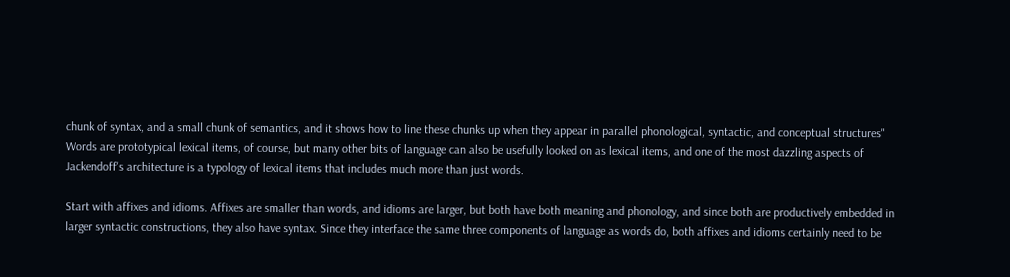chunk of syntax, and a small chunk of semantics, and it shows how to line these chunks up when they appear in parallel phonological, syntactic, and conceptual structures" Words are prototypical lexical items, of course, but many other bits of language can also be usefully looked on as lexical items, and one of the most dazzling aspects of Jackendoff's architecture is a typology of lexical items that includes much more than just words.

Start with affixes and idioms. Affixes are smaller than words, and idioms are larger, but both have both meaning and phonology, and since both are productively embedded in larger syntactic constructions, they also have syntax. Since they interface the same three components of language as words do, both affixes and idioms certainly need to be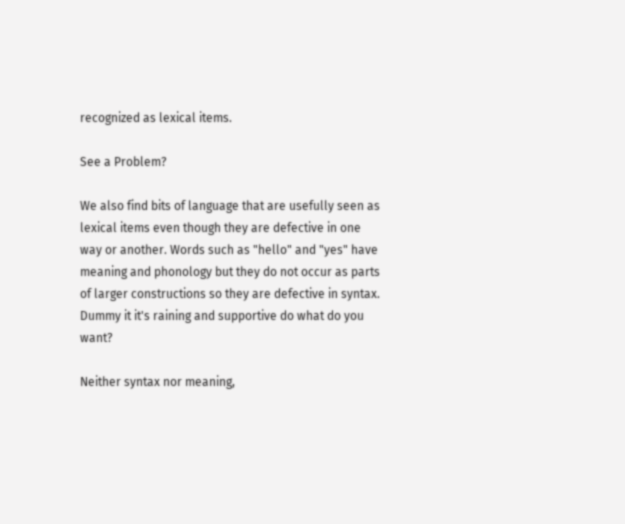recognized as lexical items.

See a Problem?

We also find bits of language that are usefully seen as lexical items even though they are defective in one way or another. Words such as "hello" and "yes" have meaning and phonology but they do not occur as parts of larger constructions so they are defective in syntax. Dummy it it's raining and supportive do what do you want?

Neither syntax nor meaning,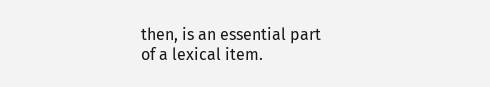then, is an essential part of a lexical item.